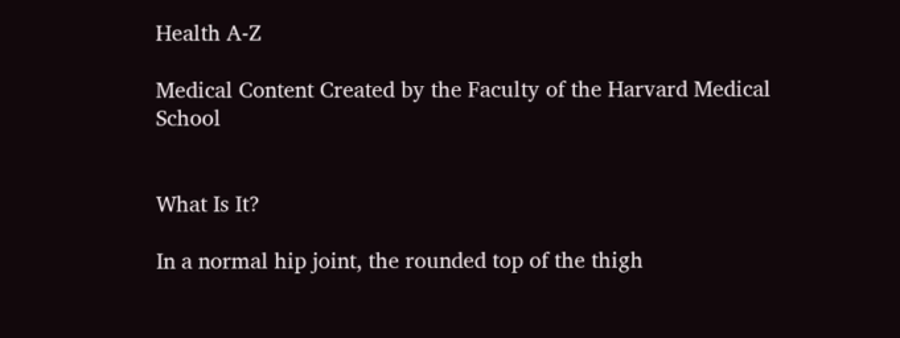Health A-Z

Medical Content Created by the Faculty of the Harvard Medical School


What Is It?

In a normal hip joint, the rounded top of the thigh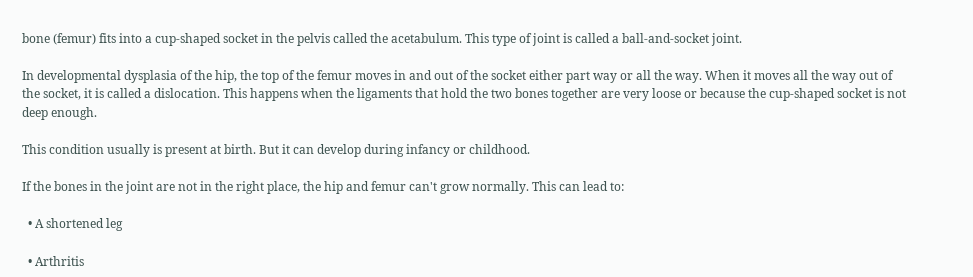bone (femur) fits into a cup-shaped socket in the pelvis called the acetabulum. This type of joint is called a ball-and-socket joint.

In developmental dysplasia of the hip, the top of the femur moves in and out of the socket either part way or all the way. When it moves all the way out of the socket, it is called a dislocation. This happens when the ligaments that hold the two bones together are very loose or because the cup-shaped socket is not deep enough.

This condition usually is present at birth. But it can develop during infancy or childhood.

If the bones in the joint are not in the right place, the hip and femur can't grow normally. This can lead to:

  • A shortened leg

  • Arthritis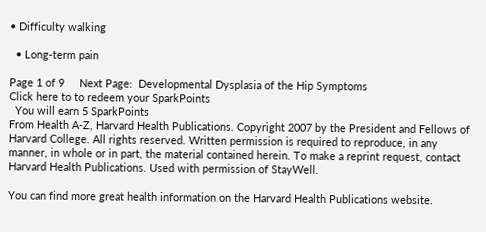• Difficulty walking

  • Long-term pain

Page 1 of 9     Next Page:  Developmental Dysplasia of the Hip Symptoms
Click here to to redeem your SparkPoints
  You will earn 5 SparkPoints
From Health A-Z, Harvard Health Publications. Copyright 2007 by the President and Fellows of Harvard College. All rights reserved. Written permission is required to reproduce, in any manner, in whole or in part, the material contained herein. To make a reprint request, contact Harvard Health Publications. Used with permission of StayWell.

You can find more great health information on the Harvard Health Publications website.